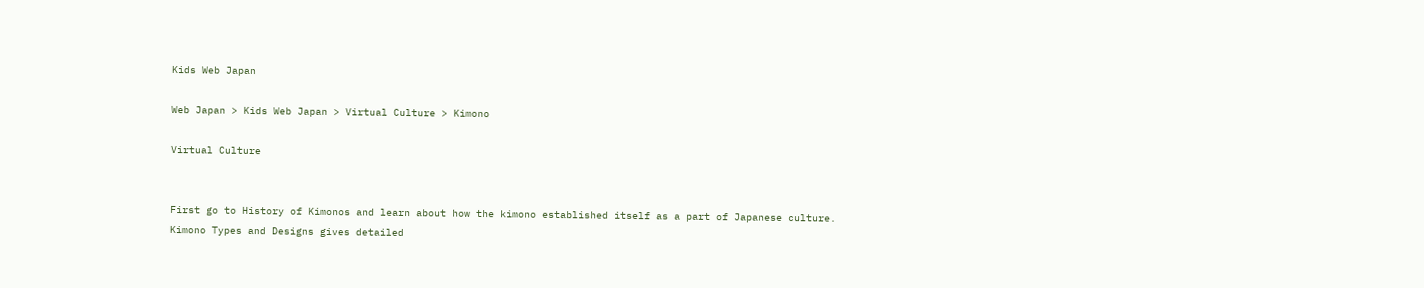Kids Web Japan

Web Japan > Kids Web Japan > Virtual Culture > Kimono

Virtual Culture


First go to History of Kimonos and learn about how the kimono established itself as a part of Japanese culture. Kimono Types and Designs gives detailed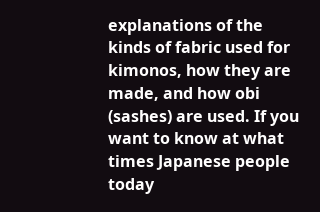explanations of the kinds of fabric used for kimonos, how they are made, and how obi (sashes) are used. If you want to know at what times Japanese people today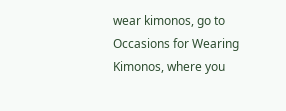wear kimonos, go to Occasions for Wearing Kimonos, where you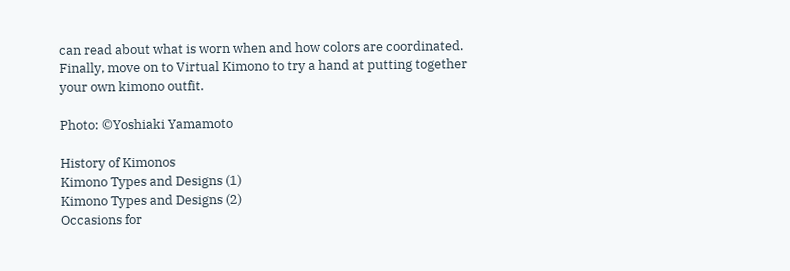can read about what is worn when and how colors are coordinated. Finally, move on to Virtual Kimono to try a hand at putting together your own kimono outfit.

Photo: ©Yoshiaki Yamamoto

History of Kimonos
Kimono Types and Designs (1)
Kimono Types and Designs (2)
Occasions for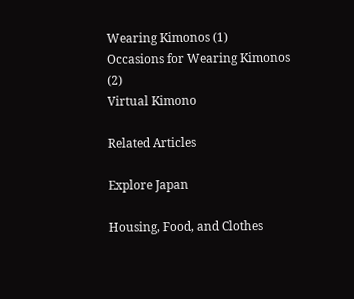Wearing Kimonos (1)
Occasions for Wearing Kimonos (2)
Virtual Kimono

Related Articles

Explore Japan

Housing, Food, and Clothes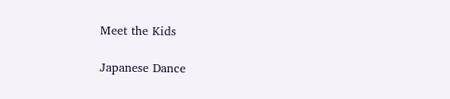Meet the Kids

Japanese Dance